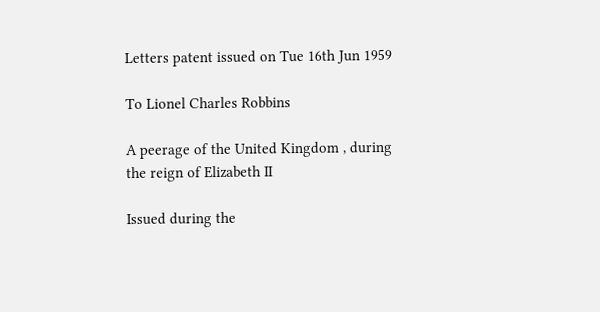Letters patent issued on Tue 16th Jun 1959

To Lionel Charles Robbins

A peerage of the United Kingdom , during the reign of Elizabeth II

Issued during the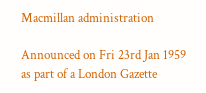Macmillan administration

Announced on Fri 23rd Jan 1959 as part of a London Gazette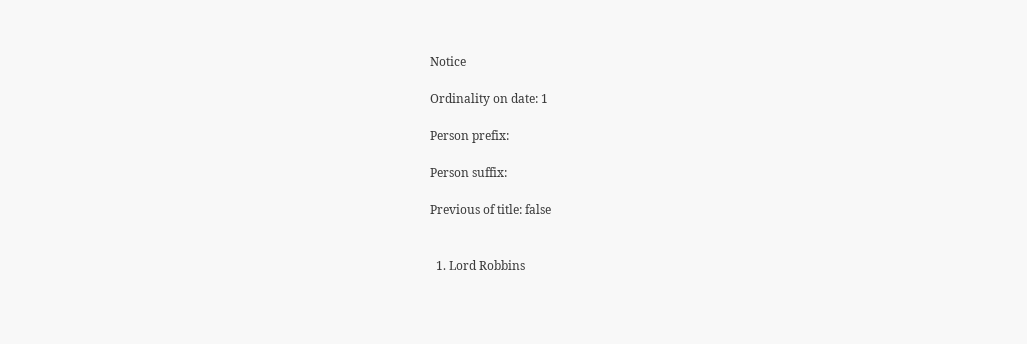Notice

Ordinality on date: 1

Person prefix:

Person suffix:

Previous of title: false


  1. Lord Robbins